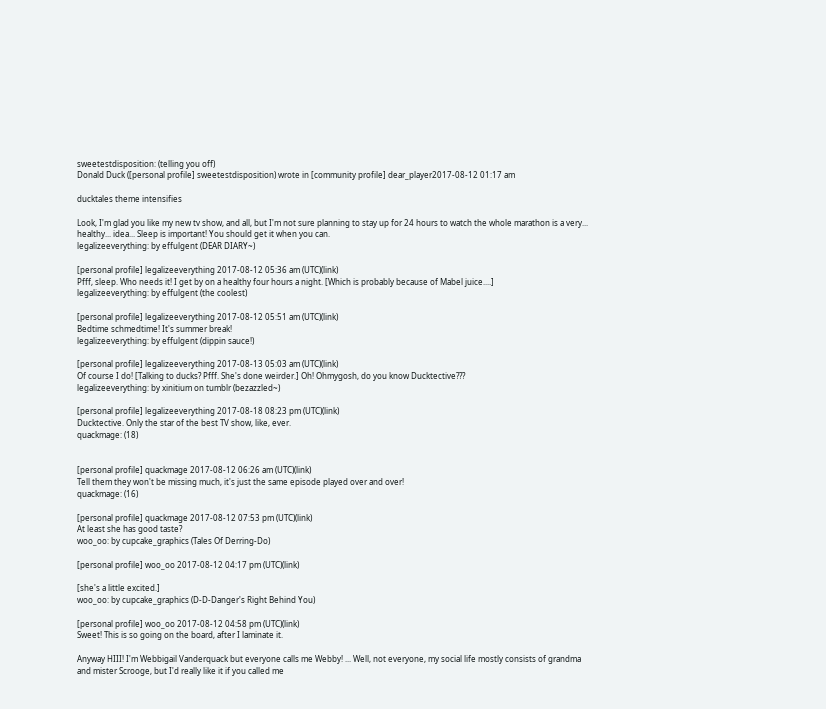sweetestdisposition: (telling you off)
Donald Duck ([personal profile] sweetestdisposition) wrote in [community profile] dear_player2017-08-12 01:17 am

ducktales theme intensifies

Look, I'm glad you like my new tv show, and all, but I'm not sure planning to stay up for 24 hours to watch the whole marathon is a very... healthy... idea... Sleep is important! You should get it when you can.
legalizeeverything: by effulgent (DEAR DIARY~)

[personal profile] legalizeeverything 2017-08-12 05:36 am (UTC)(link)
Pfff, sleep. Who needs it! I get by on a healthy four hours a night. [Which is probably because of Mabel juice....]
legalizeeverything: by effulgent (the coolest)

[personal profile] legalizeeverything 2017-08-12 05:51 am (UTC)(link)
Bedtime schmedtime! It's summer break!
legalizeeverything: by effulgent (dippin sauce!)

[personal profile] legalizeeverything 2017-08-13 05:03 am (UTC)(link)
Of course I do! [Talking to ducks? Pfff. She's done weirder.] Oh! Ohmygosh, do you know Ducktective???
legalizeeverything: by xinitium on tumblr (bezazzled~)

[personal profile] legalizeeverything 2017-08-18 08:23 pm (UTC)(link)
Ducktective. Only the star of the best TV show, like, ever.
quackmage: (18)


[personal profile] quackmage 2017-08-12 06:26 am (UTC)(link)
Tell them they won't be missing much, it's just the same episode played over and over!
quackmage: (16)

[personal profile] quackmage 2017-08-12 07:53 pm (UTC)(link)
At least she has good taste?
woo_oo: by cupcake_graphics (Tales Of Derring-Do)

[personal profile] woo_oo 2017-08-12 04:17 pm (UTC)(link)

[she's a little excited.]
woo_oo: by cupcake_graphics (D-D-Danger's Right Behind You)

[personal profile] woo_oo 2017-08-12 04:58 pm (UTC)(link)
Sweet! This is so going on the board, after I laminate it.

Anyway HIII! I'm Webbigail Vanderquack but everyone calls me Webby! ... Well, not everyone, my social life mostly consists of grandma and mister Scrooge, but I'd really like it if you called me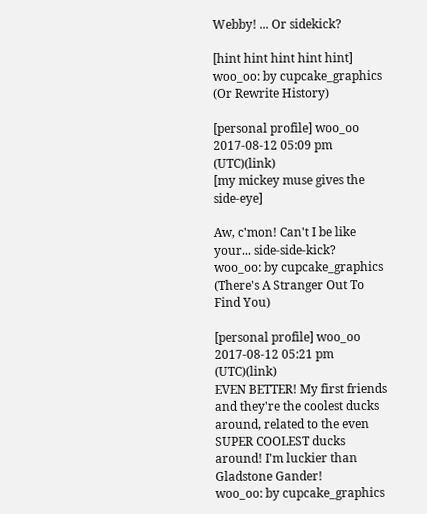Webby! ... Or sidekick?

[hint hint hint hint hint]
woo_oo: by cupcake_graphics (Or Rewrite History)

[personal profile] woo_oo 2017-08-12 05:09 pm (UTC)(link)
[my mickey muse gives the side-eye]

Aw, c'mon! Can't I be like your... side-side-kick?
woo_oo: by cupcake_graphics (There's A Stranger Out To Find You)

[personal profile] woo_oo 2017-08-12 05:21 pm (UTC)(link)
EVEN BETTER! My first friends and they're the coolest ducks around, related to the even SUPER COOLEST ducks around! I'm luckier than Gladstone Gander!
woo_oo: by cupcake_graphics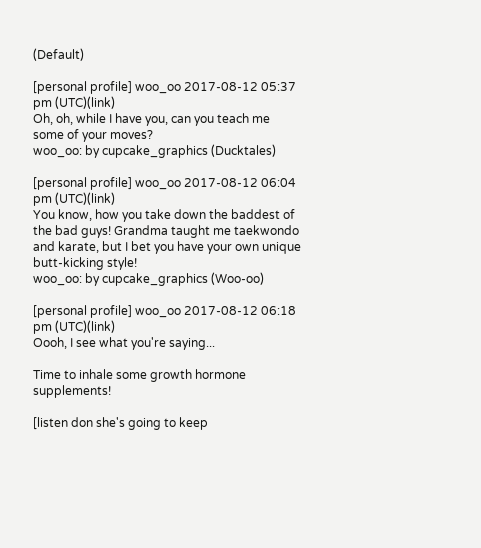(Default)

[personal profile] woo_oo 2017-08-12 05:37 pm (UTC)(link)
Oh, oh, while I have you, can you teach me some of your moves?
woo_oo: by cupcake_graphics (Ducktales)

[personal profile] woo_oo 2017-08-12 06:04 pm (UTC)(link)
You know, how you take down the baddest of the bad guys! Grandma taught me taekwondo and karate, but I bet you have your own unique butt-kicking style!
woo_oo: by cupcake_graphics (Woo-oo)

[personal profile] woo_oo 2017-08-12 06:18 pm (UTC)(link)
Oooh, I see what you're saying...

Time to inhale some growth hormone supplements!

[listen don she's going to keep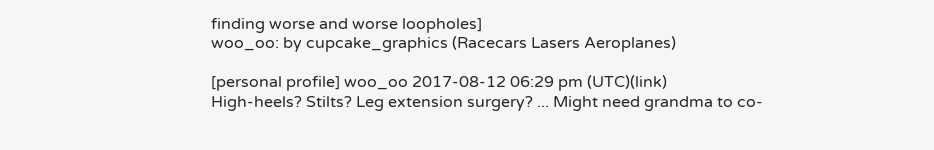finding worse and worse loopholes]
woo_oo: by cupcake_graphics (Racecars Lasers Aeroplanes)

[personal profile] woo_oo 2017-08-12 06:29 pm (UTC)(link)
High-heels? Stilts? Leg extension surgery? ... Might need grandma to co-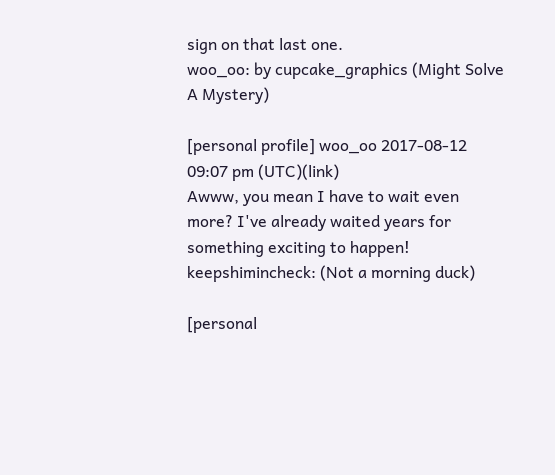sign on that last one.
woo_oo: by cupcake_graphics (Might Solve A Mystery)

[personal profile] woo_oo 2017-08-12 09:07 pm (UTC)(link)
Awww, you mean I have to wait even more? I've already waited years for something exciting to happen!
keepshimincheck: (Not a morning duck)

[personal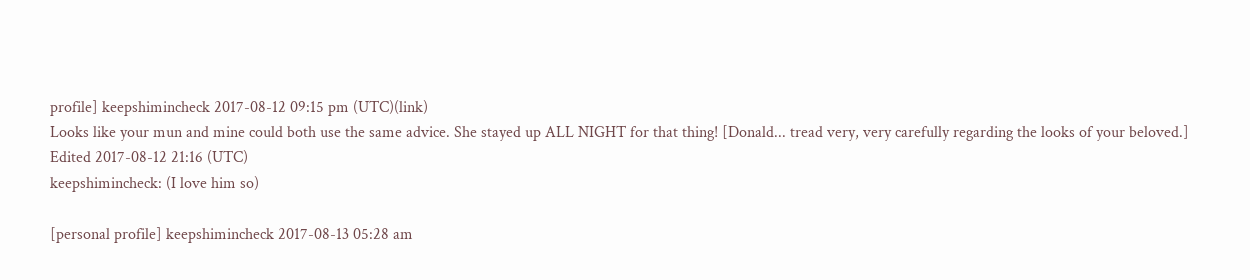profile] keepshimincheck 2017-08-12 09:15 pm (UTC)(link)
Looks like your mun and mine could both use the same advice. She stayed up ALL NIGHT for that thing! [Donald... tread very, very carefully regarding the looks of your beloved.]
Edited 2017-08-12 21:16 (UTC)
keepshimincheck: (I love him so)

[personal profile] keepshimincheck 2017-08-13 05:28 am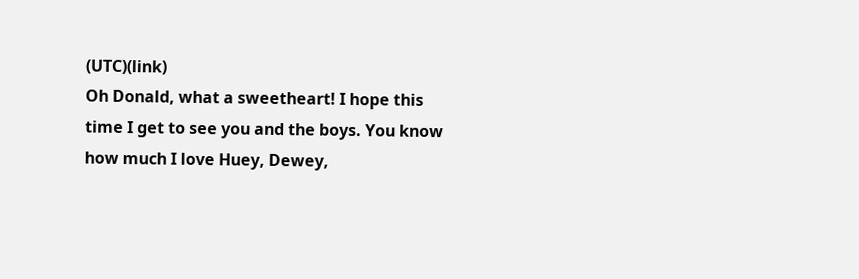(UTC)(link)
Oh Donald, what a sweetheart! I hope this time I get to see you and the boys. You know how much I love Huey, Dewey,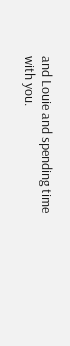and Louie and spending time with you.